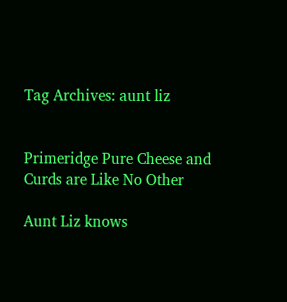Tag Archives: aunt liz


Primeridge Pure Cheese and Curds are Like No Other

Aunt Liz knows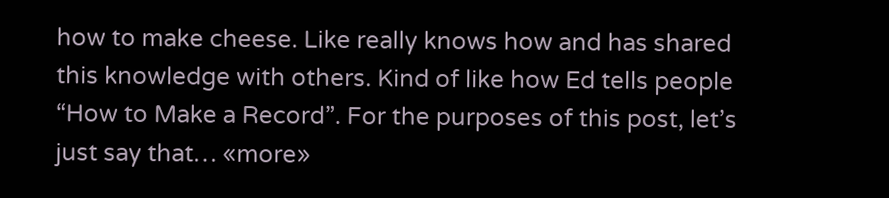how to make cheese. Like really knows how and has shared this knowledge with others. Kind of like how Ed tells people “How to Make a Record”. For the purposes of this post, let’s just say that… «more»